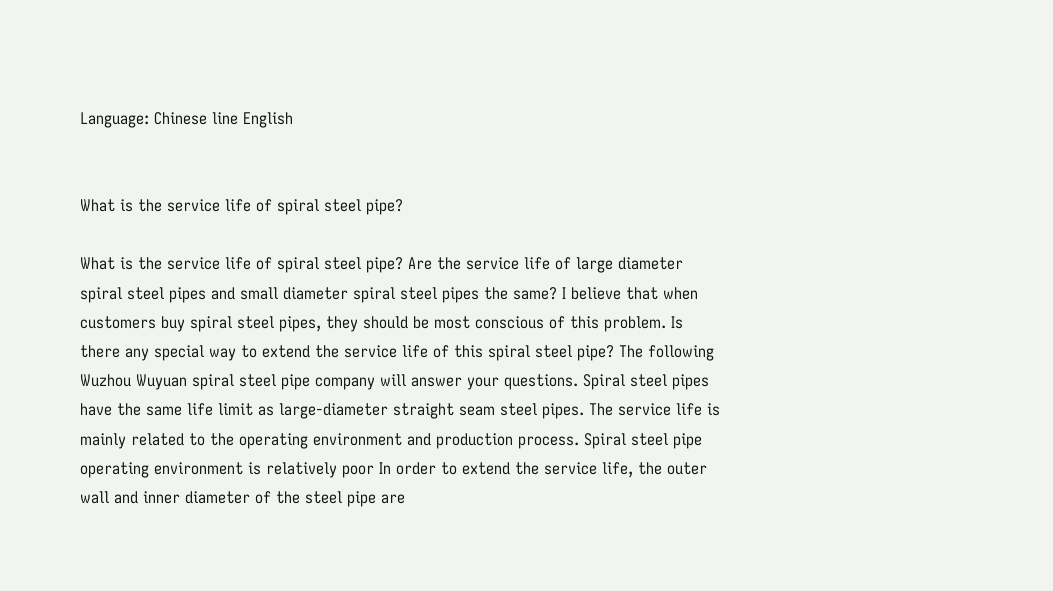Language: Chinese line English


What is the service life of spiral steel pipe?

What is the service life of spiral steel pipe? Are the service life of large diameter spiral steel pipes and small diameter spiral steel pipes the same? I believe that when customers buy spiral steel pipes, they should be most conscious of this problem. Is there any special way to extend the service life of this spiral steel pipe? The following Wuzhou Wuyuan spiral steel pipe company will answer your questions. Spiral steel pipes have the same life limit as large-diameter straight seam steel pipes. The service life is mainly related to the operating environment and production process. Spiral steel pipe operating environment is relatively poor In order to extend the service life, the outer wall and inner diameter of the steel pipe are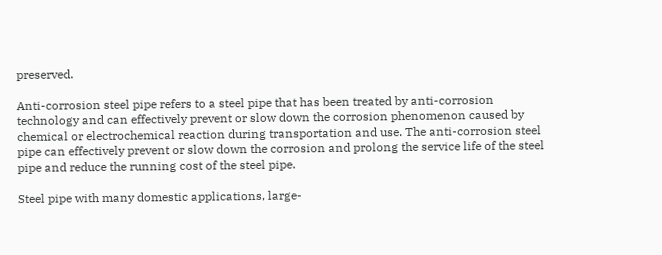preserved.

Anti-corrosion steel pipe refers to a steel pipe that has been treated by anti-corrosion technology and can effectively prevent or slow down the corrosion phenomenon caused by chemical or electrochemical reaction during transportation and use. The anti-corrosion steel pipe can effectively prevent or slow down the corrosion and prolong the service life of the steel pipe and reduce the running cost of the steel pipe.

Steel pipe with many domestic applications, large-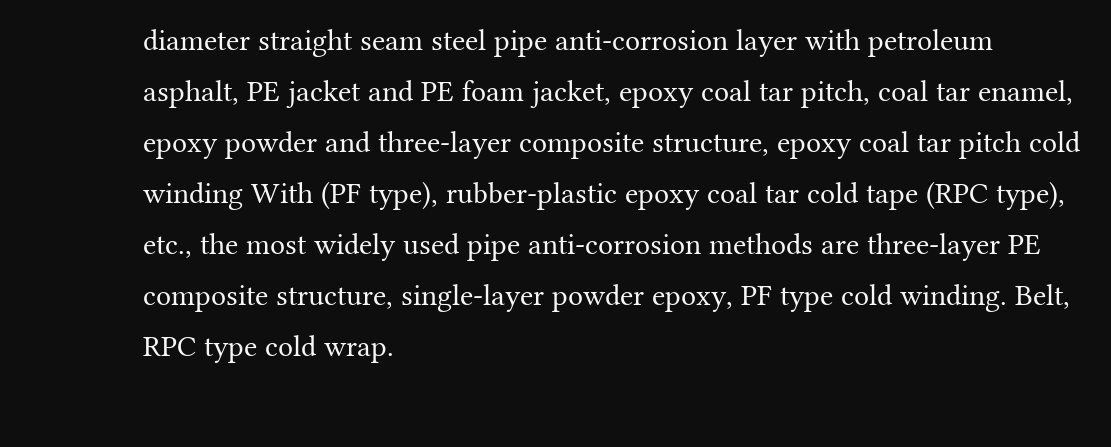diameter straight seam steel pipe anti-corrosion layer with petroleum asphalt, PE jacket and PE foam jacket, epoxy coal tar pitch, coal tar enamel, epoxy powder and three-layer composite structure, epoxy coal tar pitch cold winding With (PF type), rubber-plastic epoxy coal tar cold tape (RPC type), etc., the most widely used pipe anti-corrosion methods are three-layer PE composite structure, single-layer powder epoxy, PF type cold winding. Belt, RPC type cold wrap.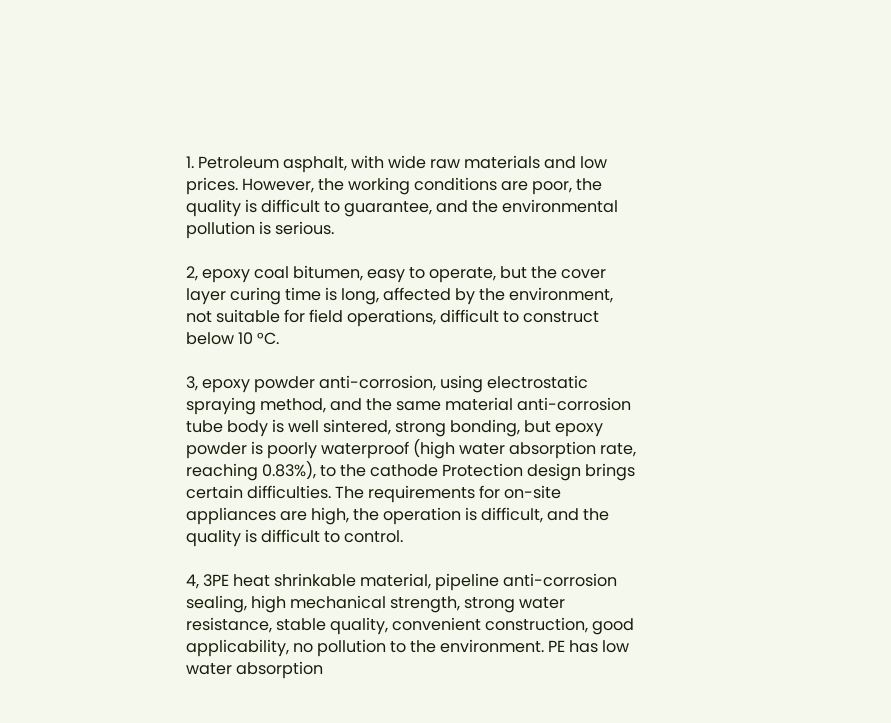1. Petroleum asphalt, with wide raw materials and low prices. However, the working conditions are poor, the quality is difficult to guarantee, and the environmental pollution is serious.

2, epoxy coal bitumen, easy to operate, but the cover layer curing time is long, affected by the environment, not suitable for field operations, difficult to construct below 10 °C.

3, epoxy powder anti-corrosion, using electrostatic spraying method, and the same material anti-corrosion tube body is well sintered, strong bonding, but epoxy powder is poorly waterproof (high water absorption rate, reaching 0.83%), to the cathode Protection design brings certain difficulties. The requirements for on-site appliances are high, the operation is difficult, and the quality is difficult to control.

4, 3PE heat shrinkable material, pipeline anti-corrosion sealing, high mechanical strength, strong water resistance, stable quality, convenient construction, good applicability, no pollution to the environment. PE has low water absorption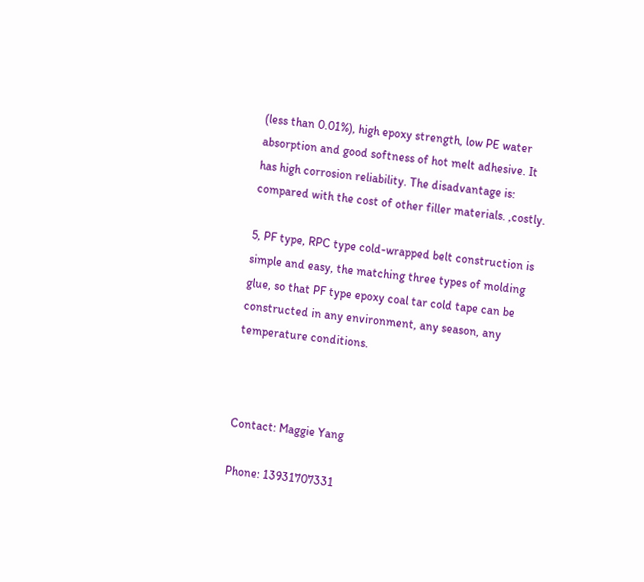(less than 0.01%), high epoxy strength, low PE water absorption and good softness of hot melt adhesive. It has high corrosion reliability. The disadvantage is: compared with the cost of other filler materials. ,costly.

5, PF type, RPC type cold-wrapped belt construction is simple and easy, the matching three types of molding glue, so that PF type epoxy coal tar cold tape can be constructed in any environment, any season, any temperature conditions.



Contact: Maggie Yang

Phone: 13931707331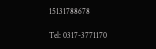15131788678

Tel: 0317-3771170